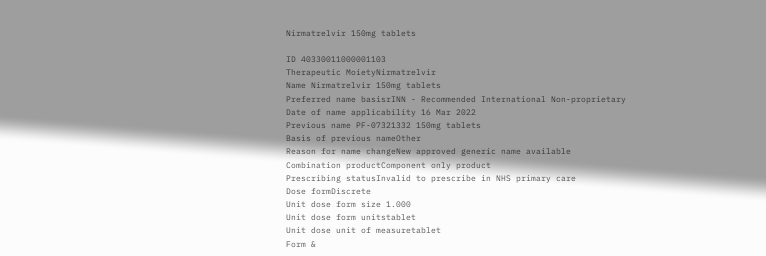Nirmatrelvir 150mg tablets

ID 40330011000001103
Therapeutic MoietyNirmatrelvir
Name Nirmatrelvir 150mg tablets
Preferred name basisrINN - Recommended International Non-proprietary
Date of name applicability 16 Mar 2022
Previous name PF-07321332 150mg tablets
Basis of previous nameOther
Reason for name changeNew approved generic name available
Combination productComponent only product
Prescribing statusInvalid to prescribe in NHS primary care
Dose formDiscrete
Unit dose form size 1.000
Unit dose form unitstablet
Unit dose unit of measuretablet
Form &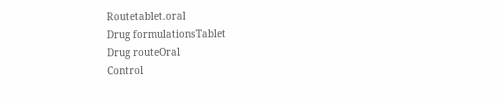Routetablet.oral
Drug formulationsTablet
Drug routeOral
Control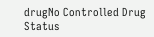drugNo Controlled Drug Status